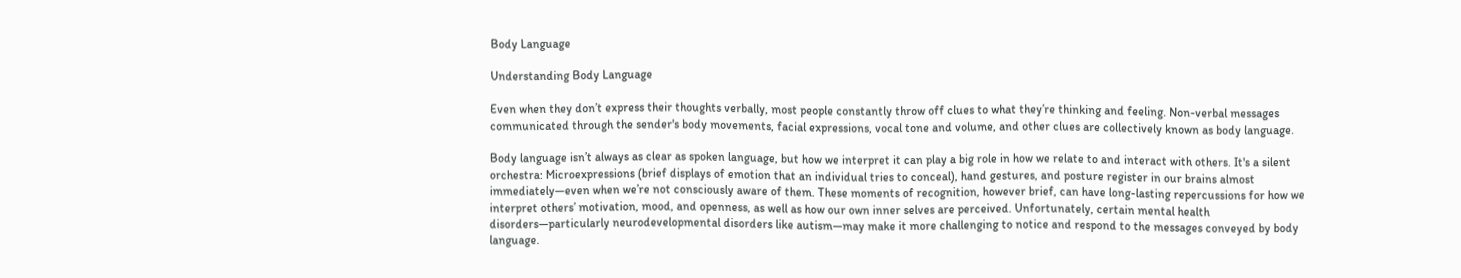Body Language

Understanding Body Language

Even when they don’t express their thoughts verbally, most people constantly throw off clues to what they’re thinking and feeling. Non-verbal messages communicated through the sender's body movements, facial expressions, vocal tone and volume, and other clues are collectively known as body language.

Body language isn’t always as clear as spoken language, but how we interpret it can play a big role in how we relate to and interact with others. It's a silent orchestra: Microexpressions (brief displays of emotion that an individual tries to conceal), hand gestures, and posture register in our brains almost immediately—even when we’re not consciously aware of them. These moments of recognition, however brief, can have long-lasting repercussions for how we interpret others’ motivation, mood, and openness, as well as how our own inner selves are perceived. Unfortunately, certain mental health disorders—particularly neurodevelopmental disorders like autism—may make it more challenging to notice and respond to the messages conveyed by body language.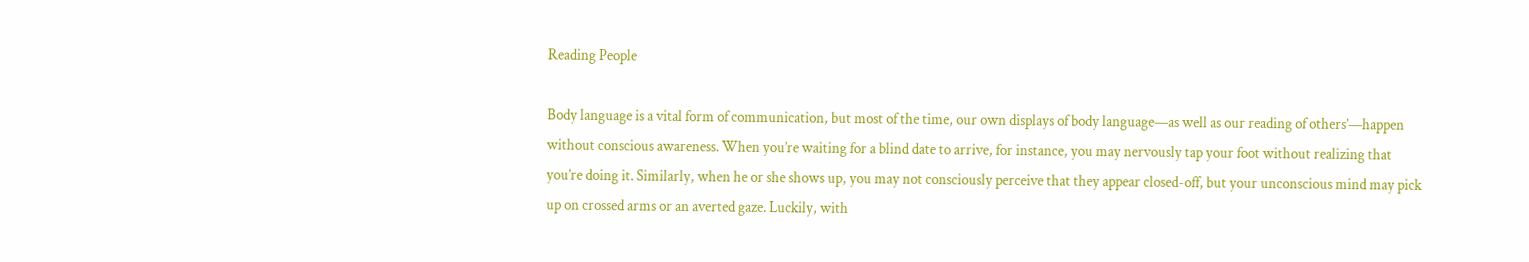Reading People

Body language is a vital form of communication, but most of the time, our own displays of body language—as well as our reading of others’—happen without conscious awareness. When you’re waiting for a blind date to arrive, for instance, you may nervously tap your foot without realizing that you’re doing it. Similarly, when he or she shows up, you may not consciously perceive that they appear closed-off, but your unconscious mind may pick up on crossed arms or an averted gaze. Luckily, with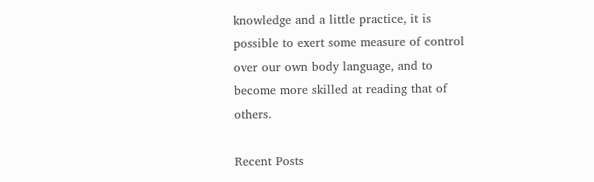knowledge and a little practice, it is possible to exert some measure of control over our own body language, and to become more skilled at reading that of others.

Recent Posts